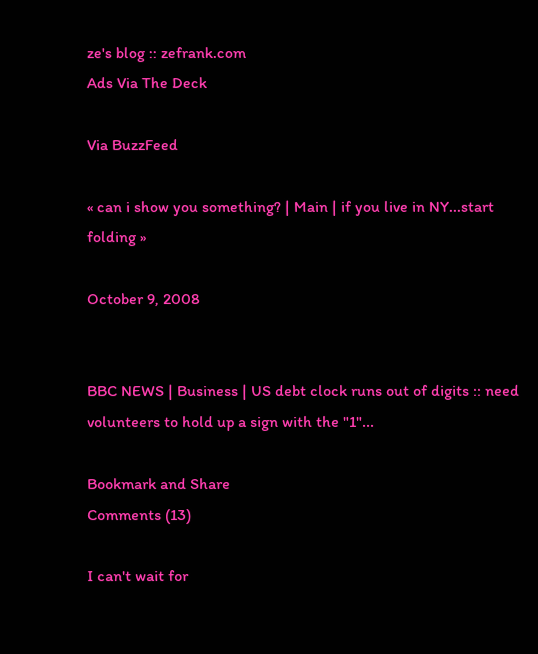ze's blog :: zefrank.com
Ads Via The Deck

Via BuzzFeed

« can i show you something? | Main | if you live in NY...start folding »

October 9, 2008


BBC NEWS | Business | US debt clock runs out of digits :: need volunteers to hold up a sign with the "1"...

Bookmark and Share
Comments (13)

I can't wait for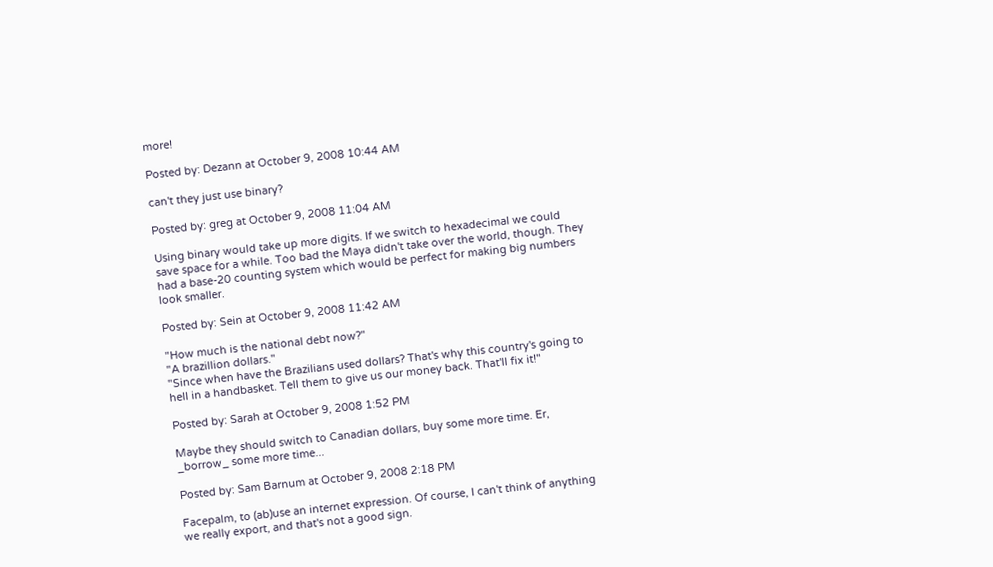more!

Posted by: Dezann at October 9, 2008 10:44 AM

can't they just use binary?

Posted by: greg at October 9, 2008 11:04 AM

Using binary would take up more digits. If we switch to hexadecimal we could save space for a while. Too bad the Maya didn't take over the world, though. They had a base-20 counting system which would be perfect for making big numbers look smaller.

Posted by: Sein at October 9, 2008 11:42 AM

"How much is the national debt now?"
"A brazillion dollars."
"Since when have the Brazilians used dollars? That's why this country's going to hell in a handbasket. Tell them to give us our money back. That'll fix it!"

Posted by: Sarah at October 9, 2008 1:52 PM

Maybe they should switch to Canadian dollars, buy some more time. Er, _borrow_ some more time...

Posted by: Sam Barnum at October 9, 2008 2:18 PM

Facepalm, to (ab)use an internet expression. Of course, I can't think of anything we really export, and that's not a good sign.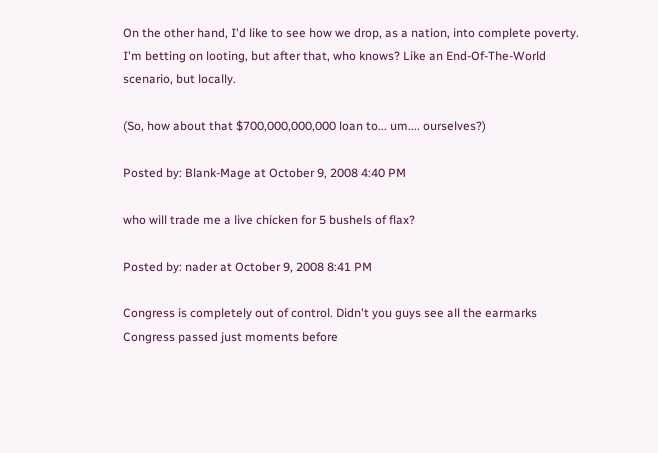On the other hand, I'd like to see how we drop, as a nation, into complete poverty. I'm betting on looting, but after that, who knows? Like an End-Of-The-World scenario, but locally.

(So, how about that $700,000,000,000 loan to... um.... ourselves?)

Posted by: Blank-Mage at October 9, 2008 4:40 PM

who will trade me a live chicken for 5 bushels of flax?

Posted by: nader at October 9, 2008 8:41 PM

Congress is completely out of control. Didn't you guys see all the earmarks Congress passed just moments before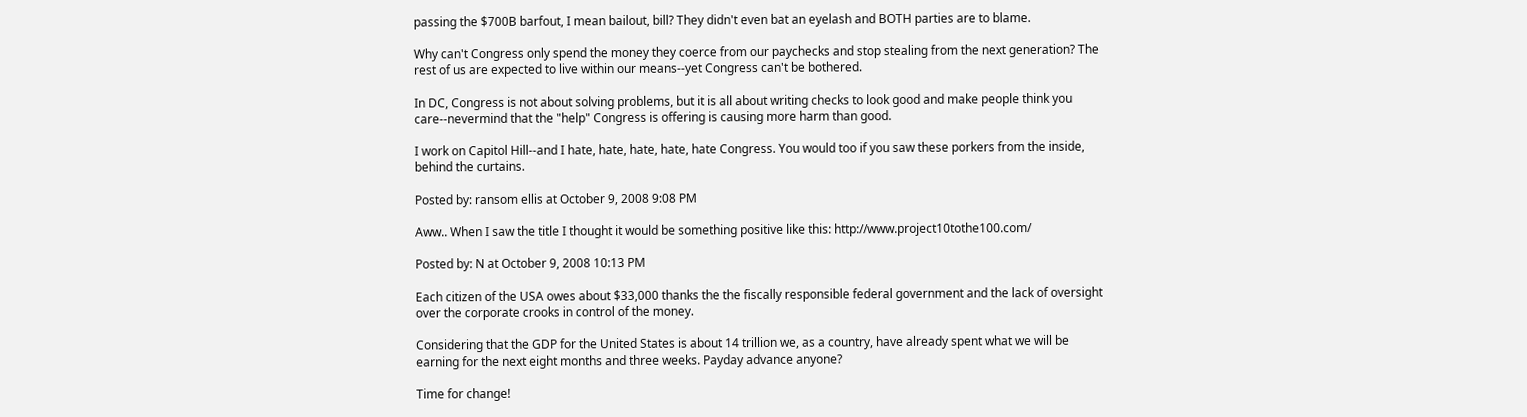passing the $700B barfout, I mean bailout, bill? They didn't even bat an eyelash and BOTH parties are to blame.

Why can't Congress only spend the money they coerce from our paychecks and stop stealing from the next generation? The rest of us are expected to live within our means--yet Congress can't be bothered.

In DC, Congress is not about solving problems, but it is all about writing checks to look good and make people think you care--nevermind that the "help" Congress is offering is causing more harm than good.

I work on Capitol Hill--and I hate, hate, hate, hate, hate Congress. You would too if you saw these porkers from the inside, behind the curtains.

Posted by: ransom ellis at October 9, 2008 9:08 PM

Aww.. When I saw the title I thought it would be something positive like this: http://www.project10tothe100.com/

Posted by: N at October 9, 2008 10:13 PM

Each citizen of the USA owes about $33,000 thanks the the fiscally responsible federal government and the lack of oversight over the corporate crooks in control of the money.

Considering that the GDP for the United States is about 14 trillion we, as a country, have already spent what we will be earning for the next eight months and three weeks. Payday advance anyone?

Time for change!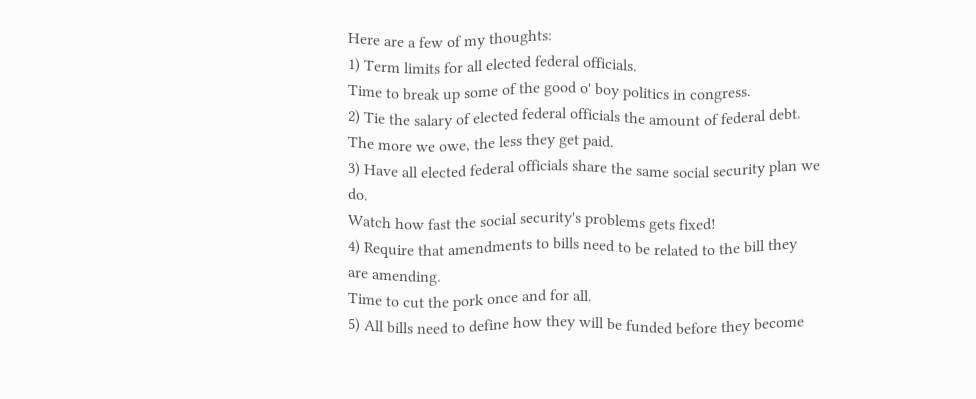Here are a few of my thoughts:
1) Term limits for all elected federal officials.
Time to break up some of the good o' boy politics in congress.
2) Tie the salary of elected federal officials the amount of federal debt.
The more we owe, the less they get paid.
3) Have all elected federal officials share the same social security plan we do.
Watch how fast the social security's problems gets fixed!
4) Require that amendments to bills need to be related to the bill they are amending.
Time to cut the pork once and for all.
5) All bills need to define how they will be funded before they become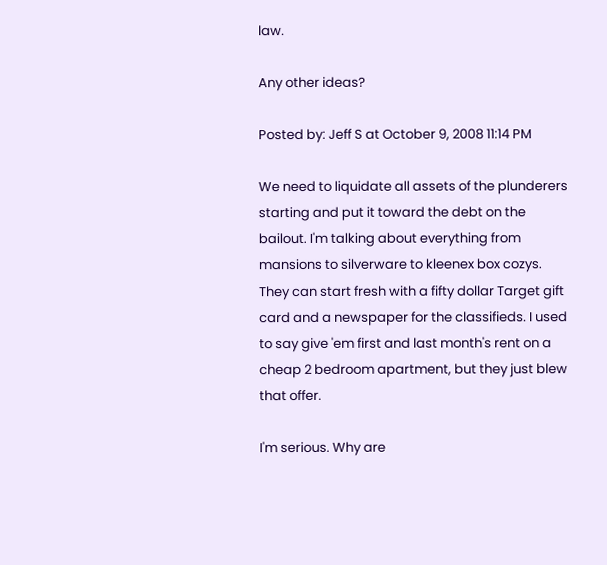law.

Any other ideas?

Posted by: Jeff S at October 9, 2008 11:14 PM

We need to liquidate all assets of the plunderers starting and put it toward the debt on the bailout. I'm talking about everything from mansions to silverware to kleenex box cozys. They can start fresh with a fifty dollar Target gift card and a newspaper for the classifieds. I used to say give 'em first and last month's rent on a cheap 2 bedroom apartment, but they just blew that offer.

I'm serious. Why are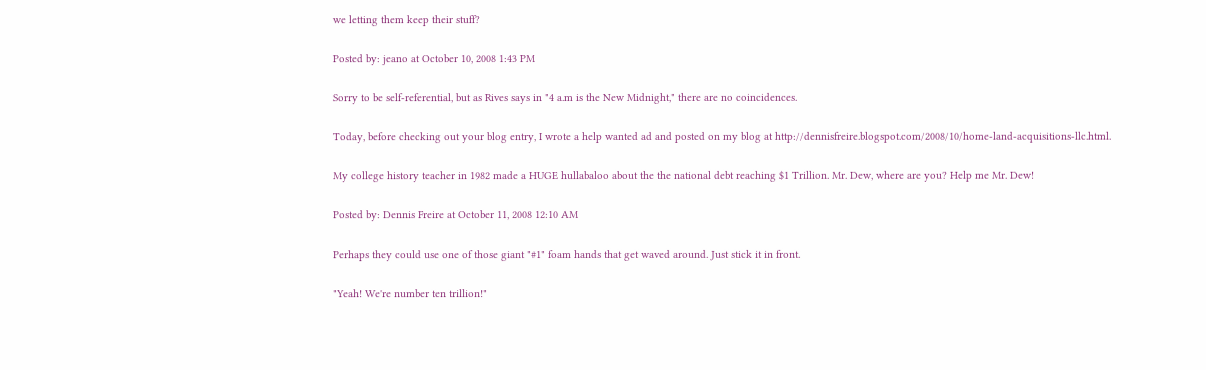we letting them keep their stuff?

Posted by: jeano at October 10, 2008 1:43 PM

Sorry to be self-referential, but as Rives says in "4 a.m is the New Midnight," there are no coincidences.

Today, before checking out your blog entry, I wrote a help wanted ad and posted on my blog at http://dennisfreire.blogspot.com/2008/10/home-land-acquisitions-llc.html.

My college history teacher in 1982 made a HUGE hullabaloo about the the national debt reaching $1 Trillion. Mr. Dew, where are you? Help me Mr. Dew!

Posted by: Dennis Freire at October 11, 2008 12:10 AM

Perhaps they could use one of those giant "#1" foam hands that get waved around. Just stick it in front.

"Yeah! We're number ten trillion!"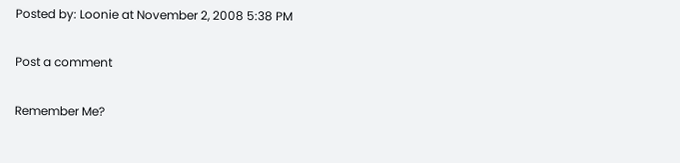Posted by: Loonie at November 2, 2008 5:38 PM

Post a comment

Remember Me?